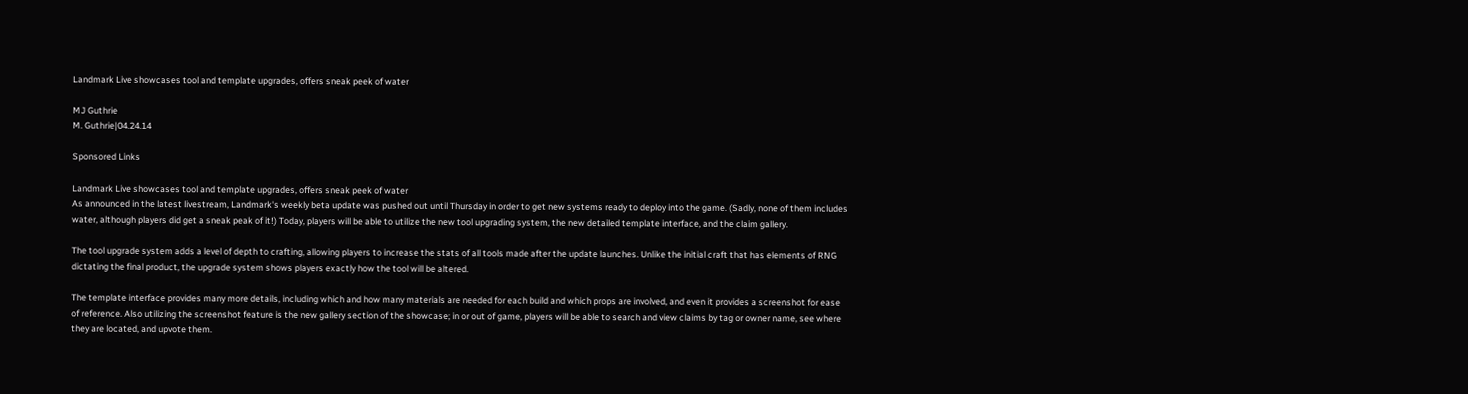Landmark Live showcases tool and template upgrades, offers sneak peek of water

MJ Guthrie
M. Guthrie|04.24.14

Sponsored Links

Landmark Live showcases tool and template upgrades, offers sneak peek of water
As announced in the latest livestream, Landmark's weekly beta update was pushed out until Thursday in order to get new systems ready to deploy into the game. (Sadly, none of them includes water, although players did get a sneak peak of it!) Today, players will be able to utilize the new tool upgrading system, the new detailed template interface, and the claim gallery.

The tool upgrade system adds a level of depth to crafting, allowing players to increase the stats of all tools made after the update launches. Unlike the initial craft that has elements of RNG dictating the final product, the upgrade system shows players exactly how the tool will be altered.

The template interface provides many more details, including which and how many materials are needed for each build and which props are involved, and even it provides a screenshot for ease of reference. Also utilizing the screenshot feature is the new gallery section of the showcase; in or out of game, players will be able to search and view claims by tag or owner name, see where they are located, and upvote them.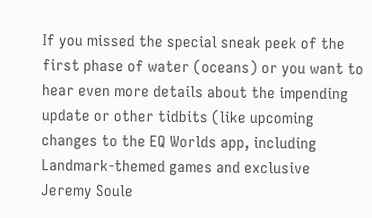If you missed the special sneak peek of the first phase of water (oceans) or you want to hear even more details about the impending update or other tidbits (like upcoming changes to the EQ Worlds app, including Landmark-themed games and exclusive Jeremy Soule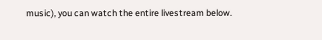music), you can watch the entire livestream below.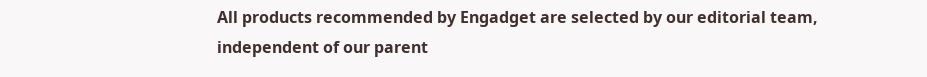All products recommended by Engadget are selected by our editorial team, independent of our parent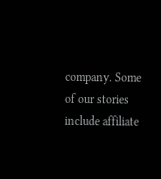company. Some of our stories include affiliate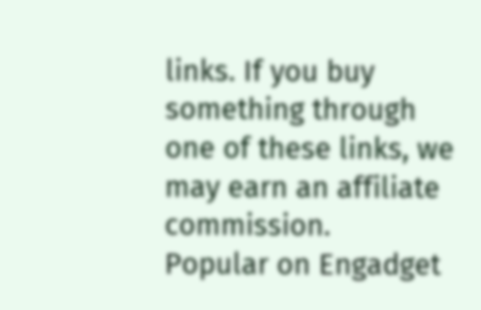links. If you buy something through one of these links, we may earn an affiliate commission.
Popular on Engadget